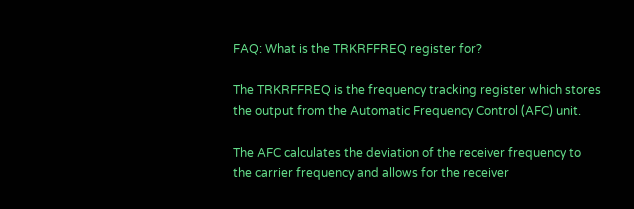FAQ: What is the TRKRFFREQ register for?

The TRKRFFREQ is the frequency tracking register which stores the output from the Automatic Frequency Control (AFC) unit.

The AFC calculates the deviation of the receiver frequency to the carrier frequency and allows for the receiver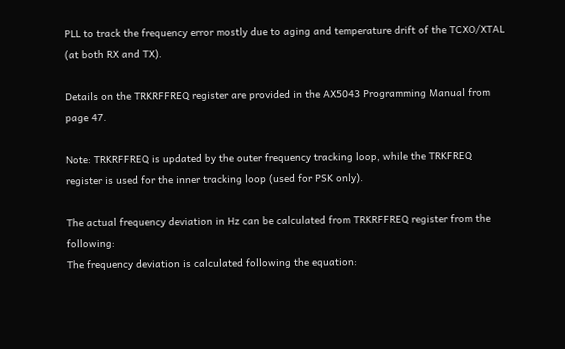PLL to track the frequency error mostly due to aging and temperature drift of the TCXO/XTAL (at both RX and TX).

Details on the TRKRFFREQ register are provided in the AX5043 Programming Manual from page 47.

Note: TRKRFFREQ is updated by the outer frequency tracking loop, while the TRKFREQ register is used for the inner tracking loop (used for PSK only).

The actual frequency deviation in Hz can be calculated from TRKRFFREQ register from the following:
The frequency deviation is calculated following the equation: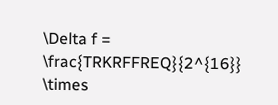\Delta f = \frac{TRKRFFREQ}{2^{16}} \times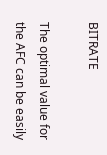BITRATE

The optimal value for the AFC can be easily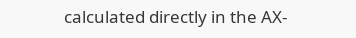calculated directly in the AX-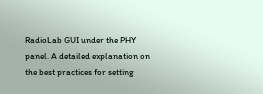RadioLab GUI under the PHY panel. A detailed explanation on the best practices for setting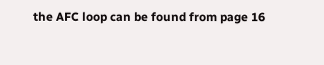the AFC loop can be found from page 16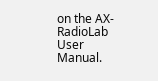on the AX-RadioLab User Manual.